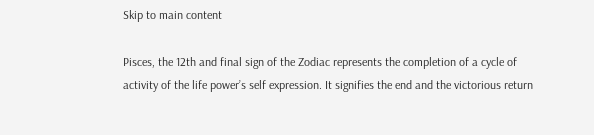Skip to main content

Pisces, the 12th and final sign of the Zodiac represents the completion of a cycle of activity of the life power’s self expression. It signifies the end and the victorious return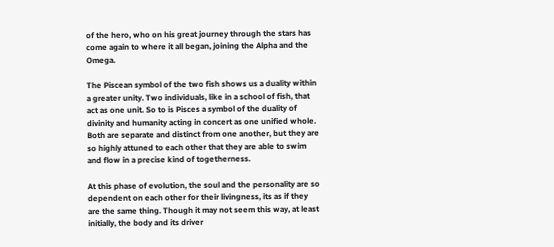of the hero, who on his great journey through the stars has come again to where it all began, joining the Alpha and the Omega.

The Piscean symbol of the two fish shows us a duality within a greater unity. Two individuals, like in a school of fish, that act as one unit. So to is Pisces a symbol of the duality of divinity and humanity acting in concert as one unified whole. Both are separate and distinct from one another, but they are so highly attuned to each other that they are able to swim and flow in a precise kind of togetherness.

At this phase of evolution, the soul and the personality are so dependent on each other for their livingness, its as if they are the same thing. Though it may not seem this way, at least initially, the body and its driver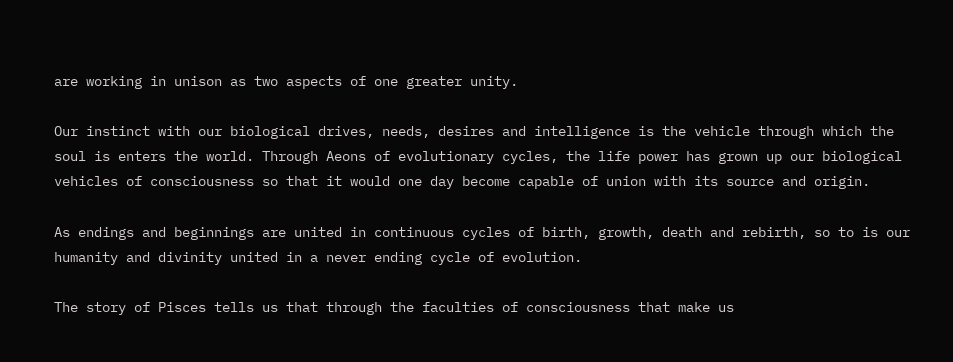are working in unison as two aspects of one greater unity.

Our instinct with our biological drives, needs, desires and intelligence is the vehicle through which the soul is enters the world. Through Aeons of evolutionary cycles, the life power has grown up our biological vehicles of consciousness so that it would one day become capable of union with its source and origin.

As endings and beginnings are united in continuous cycles of birth, growth, death and rebirth, so to is our humanity and divinity united in a never ending cycle of evolution.

The story of Pisces tells us that through the faculties of consciousness that make us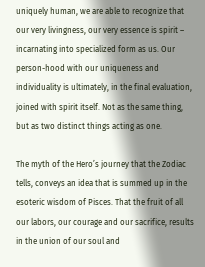uniquely human, we are able to recognize that our very livingness, our very essence is spirit – incarnating into specialized form as us. Our person-hood with our uniqueness and individuality is ultimately, in the final evaluation, joined with spirit itself. Not as the same thing, but as two distinct things acting as one.

The myth of the Hero’s journey that the Zodiac tells, conveys an idea that is summed up in the esoteric wisdom of Pisces. That the fruit of all our labors, our courage and our sacrifice, results in the union of our soul and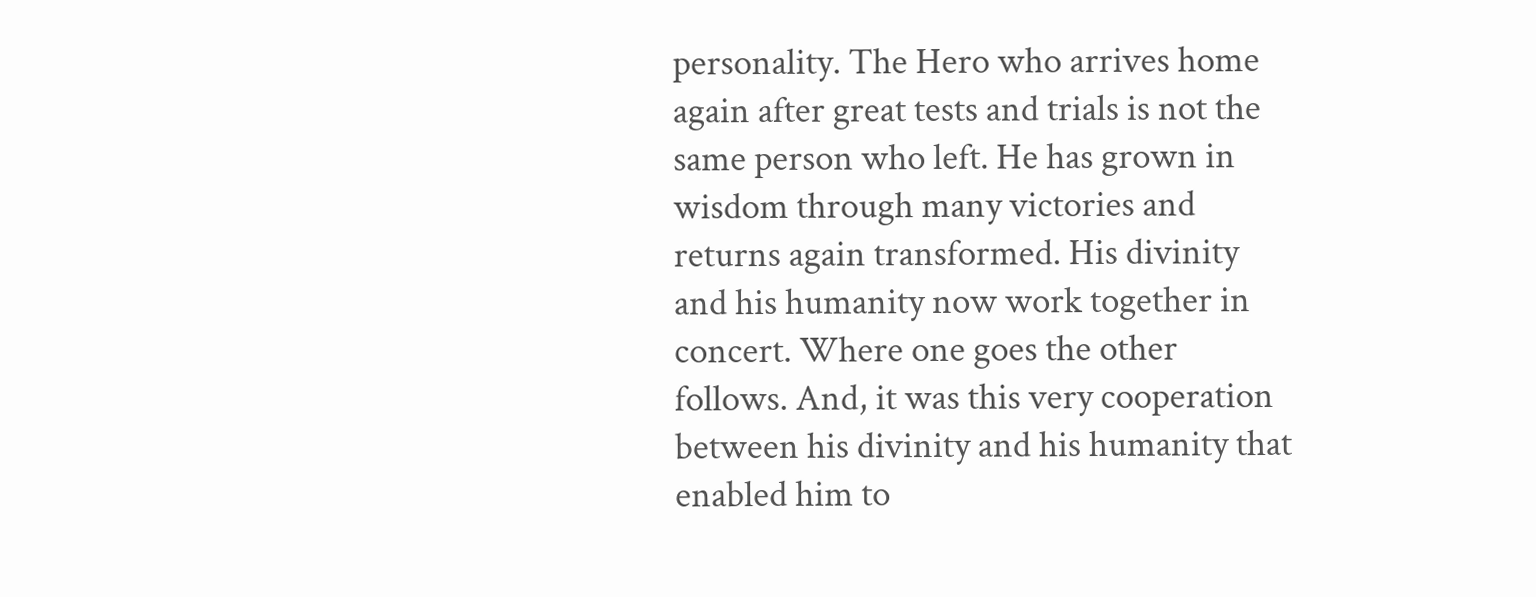personality. The Hero who arrives home again after great tests and trials is not the same person who left. He has grown in wisdom through many victories and returns again transformed. His divinity and his humanity now work together in concert. Where one goes the other follows. And, it was this very cooperation between his divinity and his humanity that enabled him to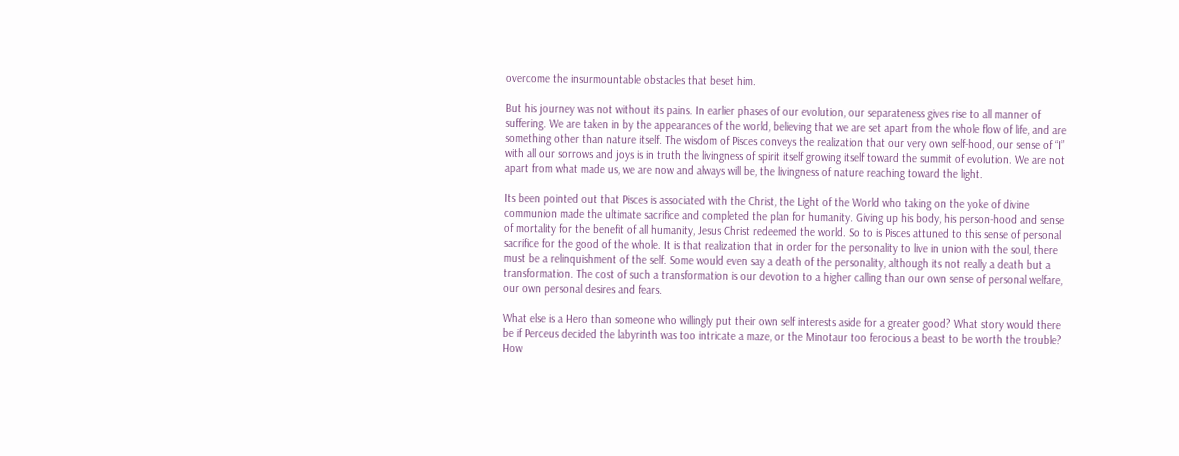overcome the insurmountable obstacles that beset him.

But his journey was not without its pains. In earlier phases of our evolution, our separateness gives rise to all manner of suffering. We are taken in by the appearances of the world, believing that we are set apart from the whole flow of life, and are something other than nature itself. The wisdom of Pisces conveys the realization that our very own self-hood, our sense of “I” with all our sorrows and joys is in truth the livingness of spirit itself growing itself toward the summit of evolution. We are not apart from what made us, we are now and always will be, the livingness of nature reaching toward the light.

Its been pointed out that Pisces is associated with the Christ, the Light of the World who taking on the yoke of divine communion made the ultimate sacrifice and completed the plan for humanity. Giving up his body, his person-hood and sense of mortality for the benefit of all humanity, Jesus Christ redeemed the world. So to is Pisces attuned to this sense of personal sacrifice for the good of the whole. It is that realization that in order for the personality to live in union with the soul, there must be a relinquishment of the self. Some would even say a death of the personality, although its not really a death but a transformation. The cost of such a transformation is our devotion to a higher calling than our own sense of personal welfare, our own personal desires and fears.

What else is a Hero than someone who willingly put their own self interests aside for a greater good? What story would there be if Perceus decided the labyrinth was too intricate a maze, or the Minotaur too ferocious a beast to be worth the trouble? How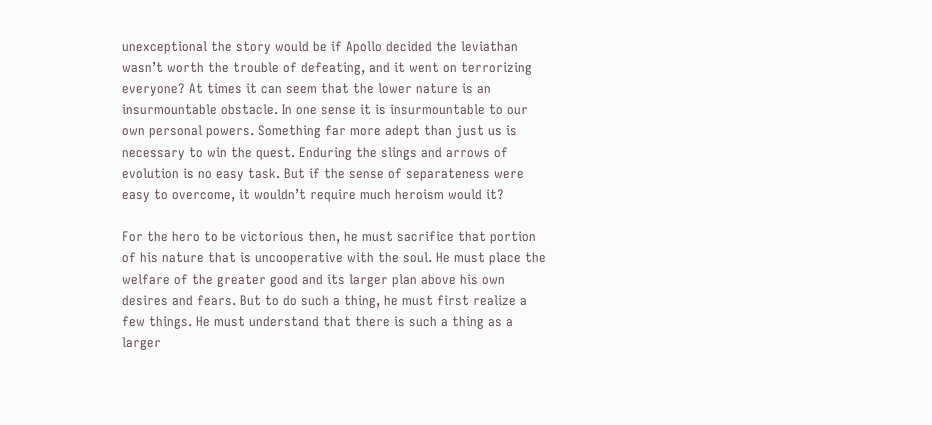unexceptional the story would be if Apollo decided the leviathan wasn’t worth the trouble of defeating, and it went on terrorizing everyone? At times it can seem that the lower nature is an insurmountable obstacle. In one sense it is insurmountable to our own personal powers. Something far more adept than just us is necessary to win the quest. Enduring the slings and arrows of evolution is no easy task. But if the sense of separateness were easy to overcome, it wouldn’t require much heroism would it?

For the hero to be victorious then, he must sacrifice that portion of his nature that is uncooperative with the soul. He must place the welfare of the greater good and its larger plan above his own desires and fears. But to do such a thing, he must first realize a few things. He must understand that there is such a thing as a larger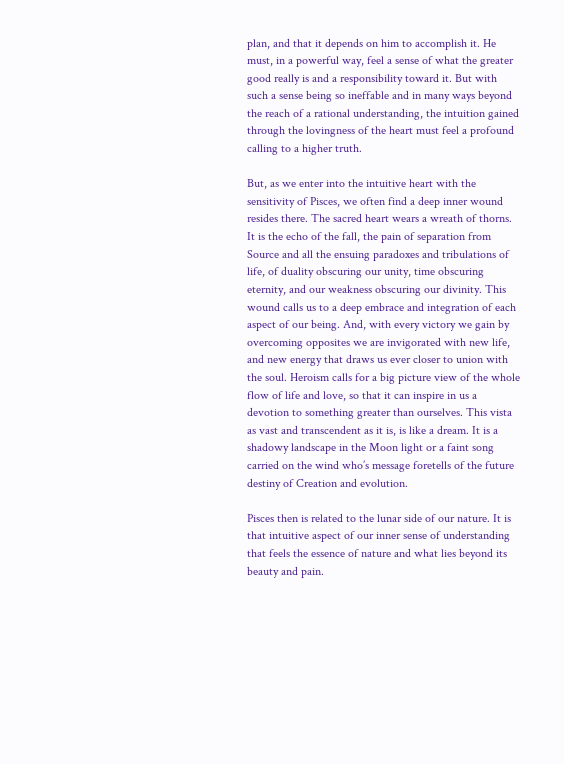plan, and that it depends on him to accomplish it. He must, in a powerful way, feel a sense of what the greater good really is and a responsibility toward it. But with such a sense being so ineffable and in many ways beyond the reach of a rational understanding, the intuition gained through the lovingness of the heart must feel a profound calling to a higher truth.

But, as we enter into the intuitive heart with the sensitivity of Pisces, we often find a deep inner wound resides there. The sacred heart wears a wreath of thorns. It is the echo of the fall, the pain of separation from Source and all the ensuing paradoxes and tribulations of life, of duality obscuring our unity, time obscuring eternity, and our weakness obscuring our divinity. This wound calls us to a deep embrace and integration of each aspect of our being. And, with every victory we gain by overcoming opposites we are invigorated with new life, and new energy that draws us ever closer to union with the soul. Heroism calls for a big picture view of the whole flow of life and love, so that it can inspire in us a devotion to something greater than ourselves. This vista as vast and transcendent as it is, is like a dream. It is a shadowy landscape in the Moon light or a faint song carried on the wind who’s message foretells of the future destiny of Creation and evolution.

Pisces then is related to the lunar side of our nature. It is that intuitive aspect of our inner sense of understanding that feels the essence of nature and what lies beyond its beauty and pain.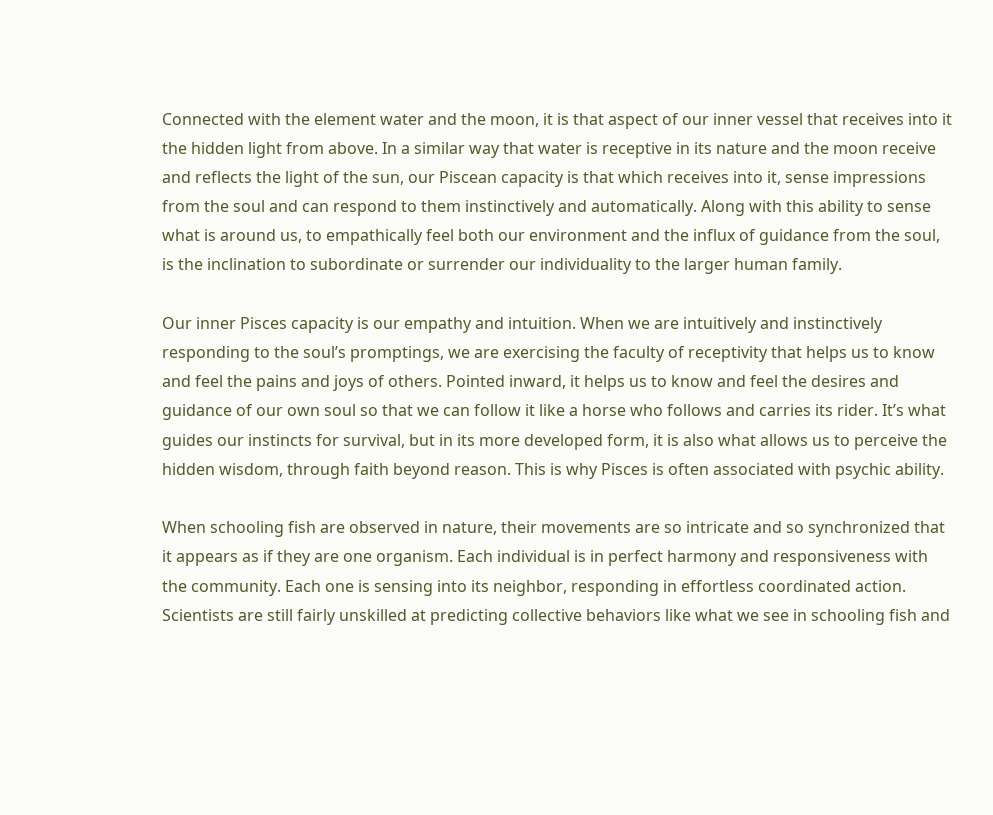Connected with the element water and the moon, it is that aspect of our inner vessel that receives into it the hidden light from above. In a similar way that water is receptive in its nature and the moon receive and reflects the light of the sun, our Piscean capacity is that which receives into it, sense impressions from the soul and can respond to them instinctively and automatically. Along with this ability to sense what is around us, to empathically feel both our environment and the influx of guidance from the soul, is the inclination to subordinate or surrender our individuality to the larger human family.

Our inner Pisces capacity is our empathy and intuition. When we are intuitively and instinctively responding to the soul’s promptings, we are exercising the faculty of receptivity that helps us to know and feel the pains and joys of others. Pointed inward, it helps us to know and feel the desires and guidance of our own soul so that we can follow it like a horse who follows and carries its rider. It’s what guides our instincts for survival, but in its more developed form, it is also what allows us to perceive the hidden wisdom, through faith beyond reason. This is why Pisces is often associated with psychic ability.

When schooling fish are observed in nature, their movements are so intricate and so synchronized that it appears as if they are one organism. Each individual is in perfect harmony and responsiveness with the community. Each one is sensing into its neighbor, responding in effortless coordinated action. Scientists are still fairly unskilled at predicting collective behaviors like what we see in schooling fish and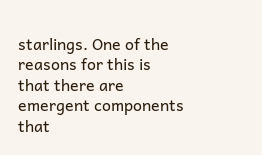starlings. One of the reasons for this is that there are emergent components that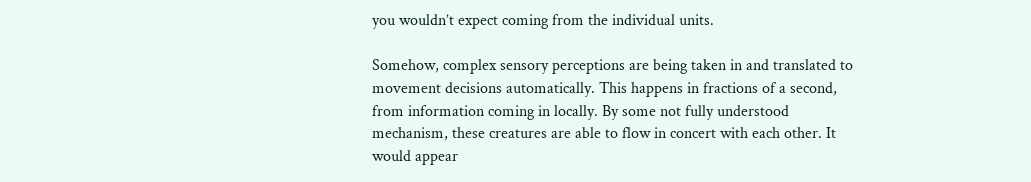you wouldn’t expect coming from the individual units.

Somehow, complex sensory perceptions are being taken in and translated to movement decisions automatically. This happens in fractions of a second, from information coming in locally. By some not fully understood mechanism, these creatures are able to flow in concert with each other. It would appear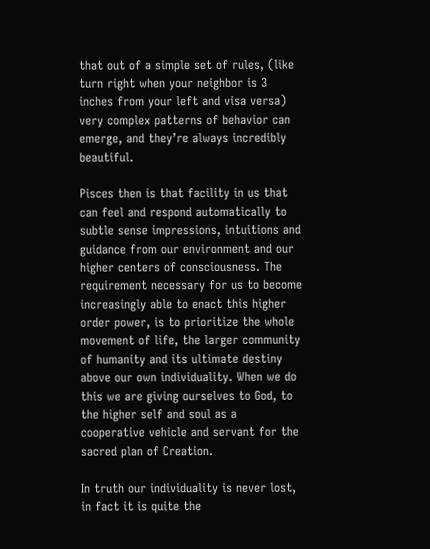that out of a simple set of rules, (like turn right when your neighbor is 3 inches from your left and visa versa) very complex patterns of behavior can emerge, and they’re always incredibly beautiful.

Pisces then is that facility in us that can feel and respond automatically to subtle sense impressions, intuitions and guidance from our environment and our higher centers of consciousness. The requirement necessary for us to become increasingly able to enact this higher order power, is to prioritize the whole movement of life, the larger community  of humanity and its ultimate destiny above our own individuality. When we do this we are giving ourselves to God, to the higher self and soul as a cooperative vehicle and servant for the sacred plan of Creation.

In truth our individuality is never lost, in fact it is quite the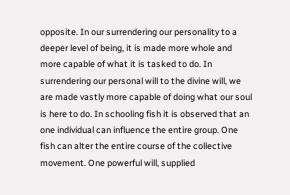opposite. In our surrendering our personality to a deeper level of being, it is made more whole and more capable of what it is tasked to do. In surrendering our personal will to the divine will, we are made vastly more capable of doing what our soul is here to do. In schooling fish it is observed that an one individual can influence the entire group. One fish can alter the entire course of the collective movement. One powerful will, supplied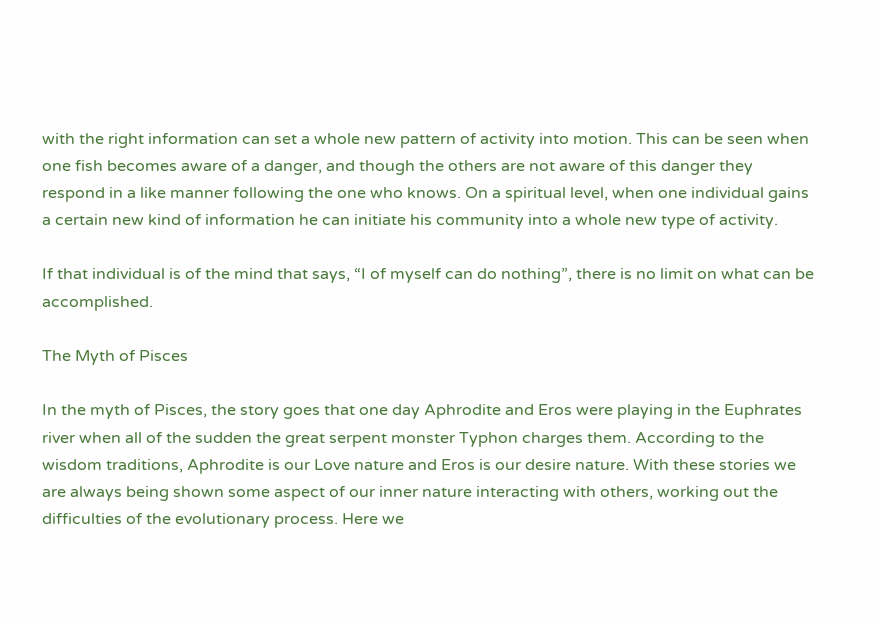with the right information can set a whole new pattern of activity into motion. This can be seen when one fish becomes aware of a danger, and though the others are not aware of this danger they respond in a like manner following the one who knows. On a spiritual level, when one individual gains a certain new kind of information he can initiate his community into a whole new type of activity.

If that individual is of the mind that says, “I of myself can do nothing”, there is no limit on what can be accomplished.

The Myth of Pisces

In the myth of Pisces, the story goes that one day Aphrodite and Eros were playing in the Euphrates river when all of the sudden the great serpent monster Typhon charges them. According to the wisdom traditions, Aphrodite is our Love nature and Eros is our desire nature. With these stories we are always being shown some aspect of our inner nature interacting with others, working out the difficulties of the evolutionary process. Here we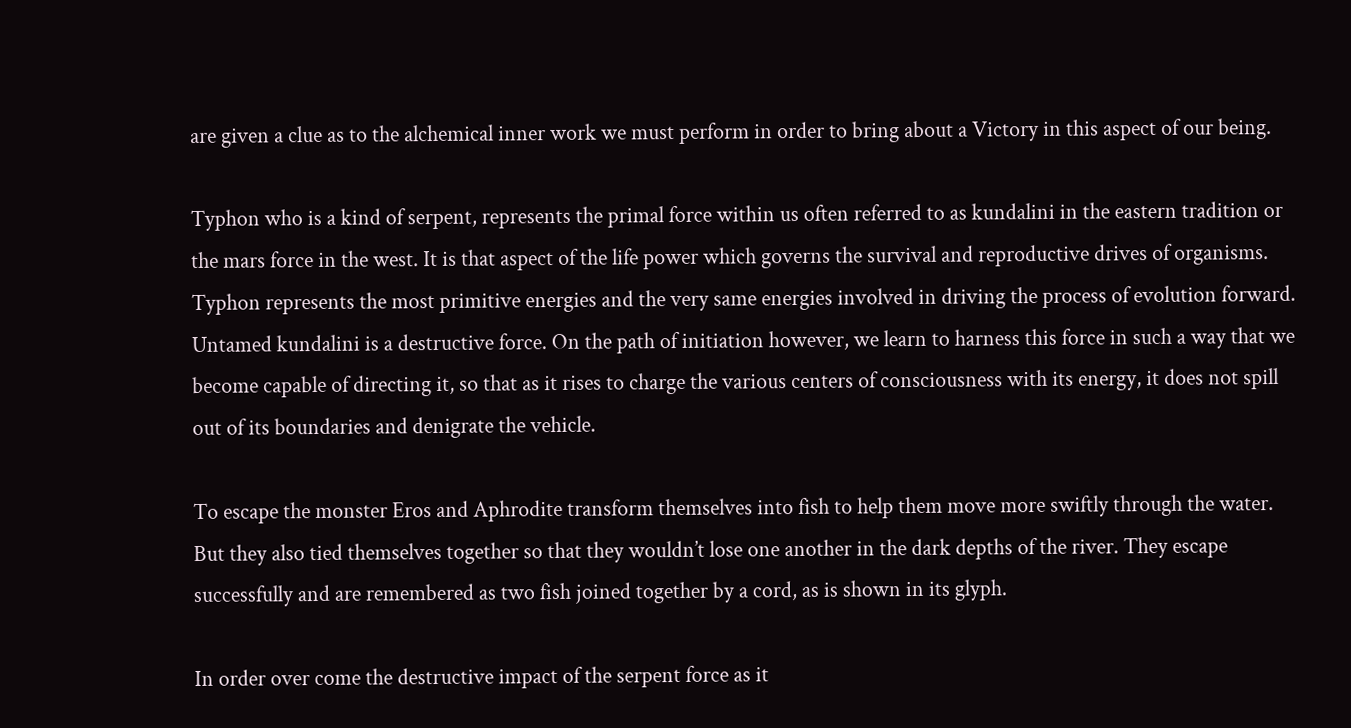are given a clue as to the alchemical inner work we must perform in order to bring about a Victory in this aspect of our being.

Typhon who is a kind of serpent, represents the primal force within us often referred to as kundalini in the eastern tradition or the mars force in the west. It is that aspect of the life power which governs the survival and reproductive drives of organisms. Typhon represents the most primitive energies and the very same energies involved in driving the process of evolution forward. Untamed kundalini is a destructive force. On the path of initiation however, we learn to harness this force in such a way that we become capable of directing it, so that as it rises to charge the various centers of consciousness with its energy, it does not spill out of its boundaries and denigrate the vehicle.

To escape the monster Eros and Aphrodite transform themselves into fish to help them move more swiftly through the water. But they also tied themselves together so that they wouldn’t lose one another in the dark depths of the river. They escape successfully and are remembered as two fish joined together by a cord, as is shown in its glyph.

In order over come the destructive impact of the serpent force as it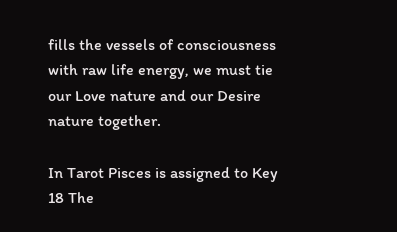fills the vessels of consciousness with raw life energy, we must tie our Love nature and our Desire nature together.

In Tarot Pisces is assigned to Key 18 The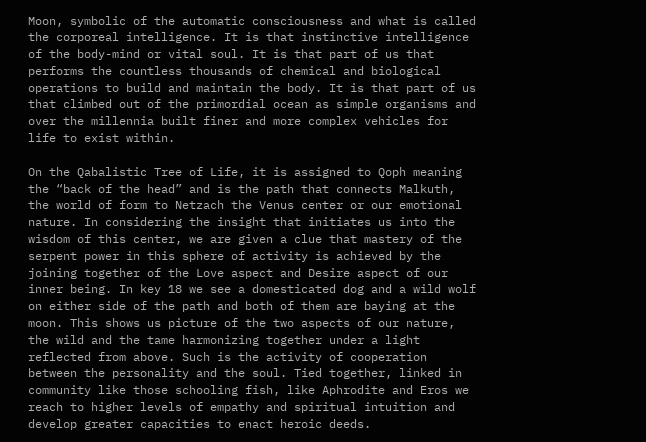Moon, symbolic of the automatic consciousness and what is called the corporeal intelligence. It is that instinctive intelligence of the body-mind or vital soul. It is that part of us that performs the countless thousands of chemical and biological operations to build and maintain the body. It is that part of us that climbed out of the primordial ocean as simple organisms and over the millennia built finer and more complex vehicles for life to exist within.

On the Qabalistic Tree of Life, it is assigned to Qoph meaning the “back of the head” and is the path that connects Malkuth, the world of form to Netzach the Venus center or our emotional nature. In considering the insight that initiates us into the wisdom of this center, we are given a clue that mastery of the serpent power in this sphere of activity is achieved by the joining together of the Love aspect and Desire aspect of our inner being. In key 18 we see a domesticated dog and a wild wolf on either side of the path and both of them are baying at the moon. This shows us picture of the two aspects of our nature, the wild and the tame harmonizing together under a light reflected from above. Such is the activity of cooperation between the personality and the soul. Tied together, linked in community like those schooling fish, like Aphrodite and Eros we reach to higher levels of empathy and spiritual intuition and develop greater capacities to enact heroic deeds.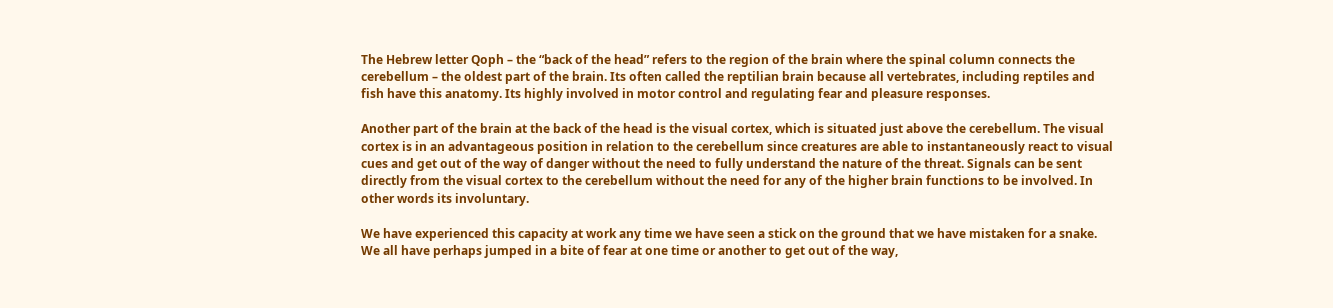The Hebrew letter Qoph – the “back of the head” refers to the region of the brain where the spinal column connects the cerebellum – the oldest part of the brain. Its often called the reptilian brain because all vertebrates, including reptiles and fish have this anatomy. Its highly involved in motor control and regulating fear and pleasure responses.

Another part of the brain at the back of the head is the visual cortex, which is situated just above the cerebellum. The visual cortex is in an advantageous position in relation to the cerebellum since creatures are able to instantaneously react to visual cues and get out of the way of danger without the need to fully understand the nature of the threat. Signals can be sent directly from the visual cortex to the cerebellum without the need for any of the higher brain functions to be involved. In other words its involuntary.

We have experienced this capacity at work any time we have seen a stick on the ground that we have mistaken for a snake. We all have perhaps jumped in a bite of fear at one time or another to get out of the way,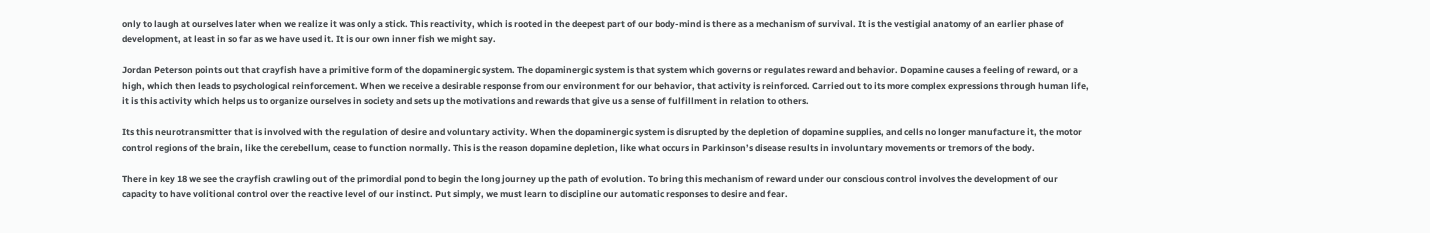only to laugh at ourselves later when we realize it was only a stick. This reactivity, which is rooted in the deepest part of our body-mind is there as a mechanism of survival. It is the vestigial anatomy of an earlier phase of development, at least in so far as we have used it. It is our own inner fish we might say.

Jordan Peterson points out that crayfish have a primitive form of the dopaminergic system. The dopaminergic system is that system which governs or regulates reward and behavior. Dopamine causes a feeling of reward, or a high, which then leads to psychological reinforcement. When we receive a desirable response from our environment for our behavior, that activity is reinforced. Carried out to its more complex expressions through human life, it is this activity which helps us to organize ourselves in society and sets up the motivations and rewards that give us a sense of fulfillment in relation to others.

Its this neurotransmitter that is involved with the regulation of desire and voluntary activity. When the dopaminergic system is disrupted by the depletion of dopamine supplies, and cells no longer manufacture it, the motor control regions of the brain, like the cerebellum, cease to function normally. This is the reason dopamine depletion, like what occurs in Parkinson’s disease results in involuntary movements or tremors of the body.

There in key 18 we see the crayfish crawling out of the primordial pond to begin the long journey up the path of evolution. To bring this mechanism of reward under our conscious control involves the development of our capacity to have volitional control over the reactive level of our instinct. Put simply, we must learn to discipline our automatic responses to desire and fear.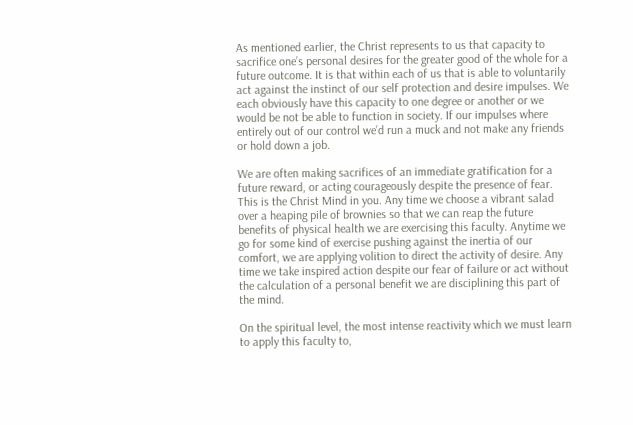As mentioned earlier, the Christ represents to us that capacity to sacrifice one’s personal desires for the greater good of the whole for a future outcome. It is that within each of us that is able to voluntarily act against the instinct of our self protection and desire impulses. We each obviously have this capacity to one degree or another or we would be not be able to function in society. If our impulses where entirely out of our control we’d run a muck and not make any friends or hold down a job.

We are often making sacrifices of an immediate gratification for a future reward, or acting courageously despite the presence of fear. This is the Christ Mind in you. Any time we choose a vibrant salad over a heaping pile of brownies so that we can reap the future benefits of physical health we are exercising this faculty. Anytime we go for some kind of exercise pushing against the inertia of our comfort, we are applying volition to direct the activity of desire. Any time we take inspired action despite our fear of failure or act without the calculation of a personal benefit we are disciplining this part of the mind.

On the spiritual level, the most intense reactivity which we must learn to apply this faculty to,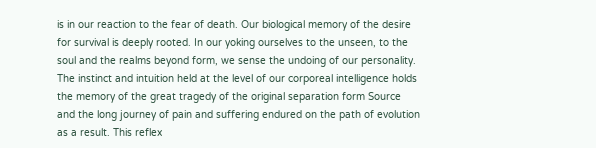is in our reaction to the fear of death. Our biological memory of the desire for survival is deeply rooted. In our yoking ourselves to the unseen, to the soul and the realms beyond form, we sense the undoing of our personality. The instinct and intuition held at the level of our corporeal intelligence holds the memory of the great tragedy of the original separation form Source and the long journey of pain and suffering endured on the path of evolution as a result. This reflex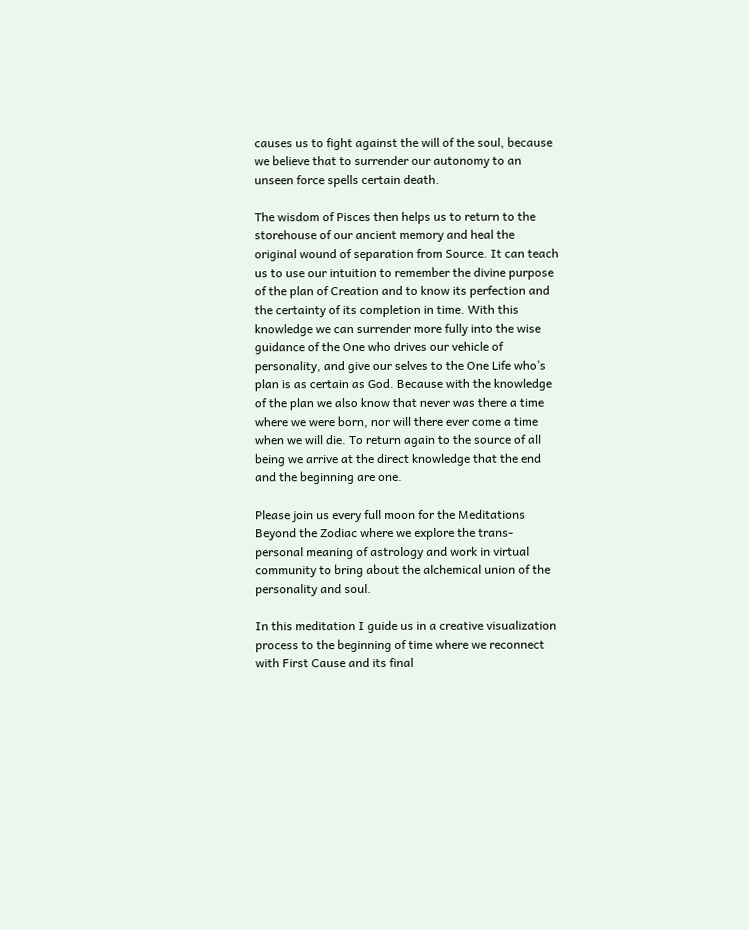causes us to fight against the will of the soul, because we believe that to surrender our autonomy to an unseen force spells certain death.

The wisdom of Pisces then helps us to return to the storehouse of our ancient memory and heal the original wound of separation from Source. It can teach us to use our intuition to remember the divine purpose of the plan of Creation and to know its perfection and the certainty of its completion in time. With this knowledge we can surrender more fully into the wise guidance of the One who drives our vehicle of personality, and give our selves to the One Life who’s plan is as certain as God. Because with the knowledge of the plan we also know that never was there a time where we were born, nor will there ever come a time when we will die. To return again to the source of all being we arrive at the direct knowledge that the end and the beginning are one.

Please join us every full moon for the Meditations Beyond the Zodiac where we explore the trans-personal meaning of astrology and work in virtual community to bring about the alchemical union of the personality and soul.

In this meditation I guide us in a creative visualization process to the beginning of time where we reconnect with First Cause and its final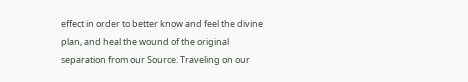effect in order to better know and feel the divine plan, and heal the wound of the original separation from our Source. Traveling on our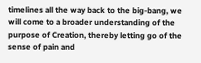timelines all the way back to the big-bang, we will come to a broader understanding of the purpose of Creation, thereby letting go of the sense of pain and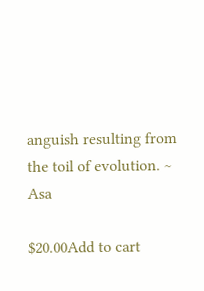anguish resulting from the toil of evolution. ~ Asa

$20.00Add to cart